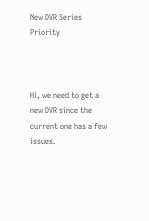New DVR Series Priority



Hi, we need to get a new DVR since the current one has a few issues.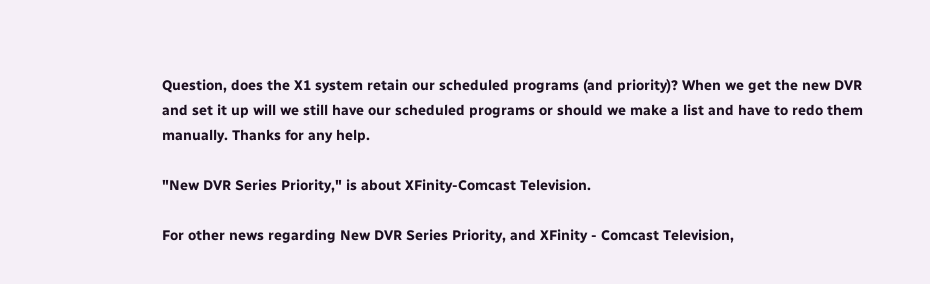Question, does the X1 system retain our scheduled programs (and priority)? When we get the new DVR and set it up will we still have our scheduled programs or should we make a list and have to redo them manually. Thanks for any help.

"New DVR Series Priority," is about XFinity-Comcast Television.

For other news regarding New DVR Series Priority, and XFinity - Comcast Television,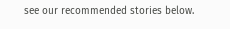see our recommended stories below.